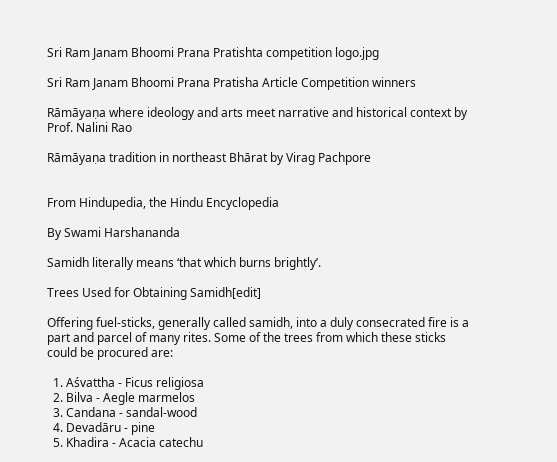Sri Ram Janam Bhoomi Prana Pratishta competition logo.jpg

Sri Ram Janam Bhoomi Prana Pratisha Article Competition winners

Rāmāyaṇa where ideology and arts meet narrative and historical context by Prof. Nalini Rao

Rāmāyaṇa tradition in northeast Bhārat by Virag Pachpore


From Hindupedia, the Hindu Encyclopedia

By Swami Harshananda

Samidh literally means ‘that which burns brightly’.

Trees Used for Obtaining Samidh[edit]

Offering fuel-sticks, generally called samidh, into a duly consecrated fire is a part and parcel of many rites. Some of the trees from which these sticks could be procured are:

  1. Aśvattha - Ficus religiosa
  2. Bilva - Aegle marmelos
  3. Candana - sandal-wood
  4. Devadāru - pine
  5. Khadira - Acacia catechu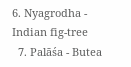6. Nyagrodha - Indian fig-tree
  7. Palāśa - Butea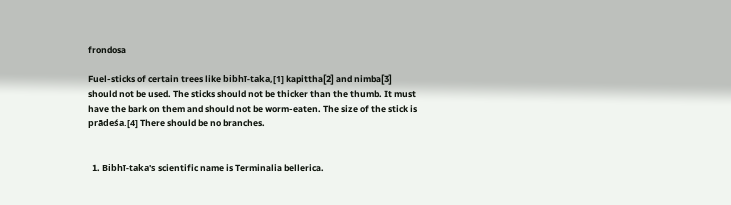frondosa

Fuel-sticks of certain trees like bibhī-taka,[1] kapittha[2] and nimba[3] should not be used. The sticks should not be thicker than the thumb. It must have the bark on them and should not be worm-eaten. The size of the stick is prādeśa.[4] There should be no branches.


  1. Bibhī-taka's scientific name is Terminalia bellerica.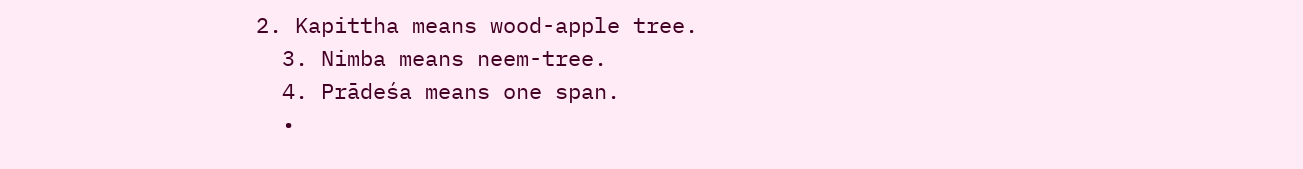2. Kapittha means wood-apple tree.
  3. Nimba means neem-tree.
  4. Prādeśa means one span.
  •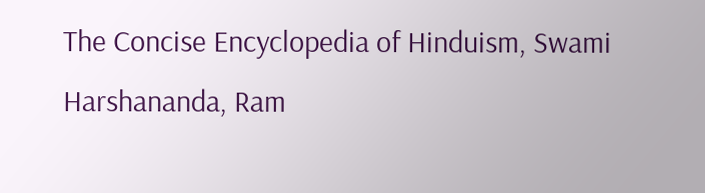The Concise Encyclopedia of Hinduism, Swami Harshananda, Ram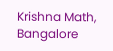Krishna Math, Bangalore